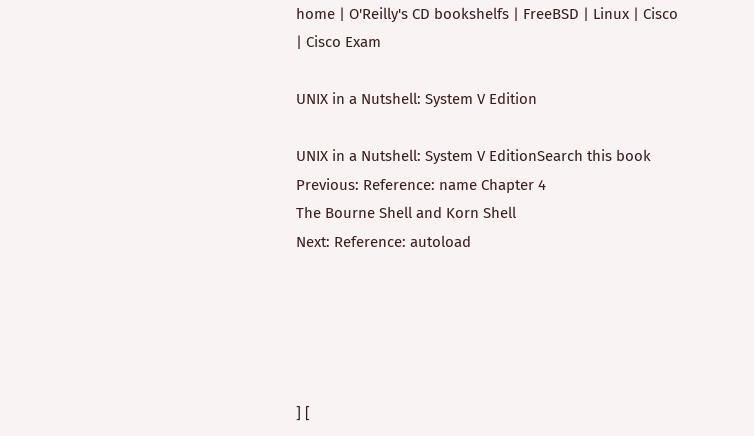home | O'Reilly's CD bookshelfs | FreeBSD | Linux | Cisco | Cisco Exam

UNIX in a Nutshell: System V Edition

UNIX in a Nutshell: System V EditionSearch this book
Previous: Reference: name Chapter 4
The Bourne Shell and Korn Shell
Next: Reference: autoload





] [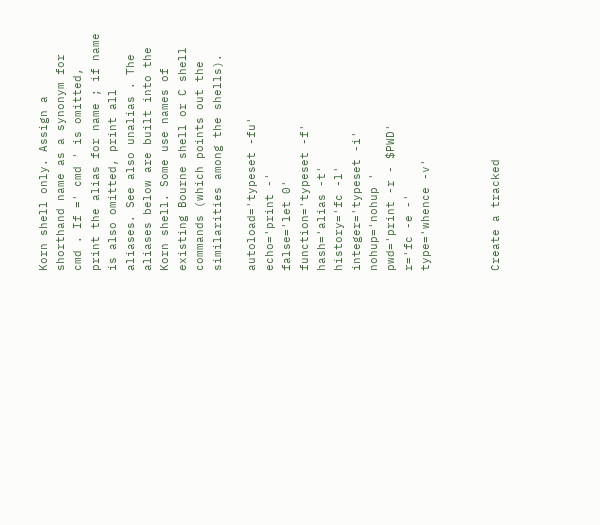Korn shell only. Assign a shorthand name as a synonym for cmd . If =' cmd ' is omitted, print the alias for name ; if name is also omitted, print all aliases. See also unalias . The aliases below are built into the Korn shell. Some use names of existing Bourne shell or C shell commands (which points out the similarities among the shells).

autoload='typeset -fu'
echo='print -'
false='let 0'
function='typeset -f'
hash='alias -t'
history='fc -l'
integer='typeset -i'
nohup='nohup '
pwd='print -r - $PWD'
r='fc -e -'
type='whence -v'



Create a tracked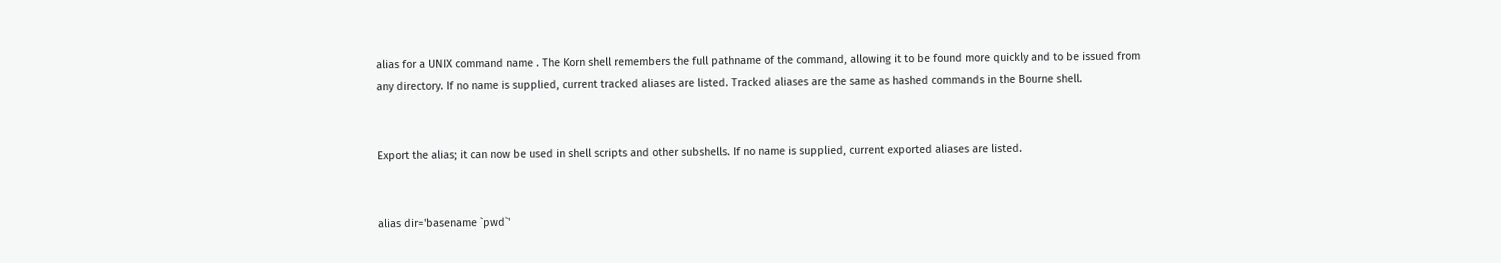alias for a UNIX command name . The Korn shell remembers the full pathname of the command, allowing it to be found more quickly and to be issued from any directory. If no name is supplied, current tracked aliases are listed. Tracked aliases are the same as hashed commands in the Bourne shell.


Export the alias; it can now be used in shell scripts and other subshells. If no name is supplied, current exported aliases are listed.


alias dir='basename `pwd`'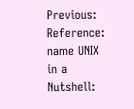Previous: Reference: name UNIX in a Nutshell: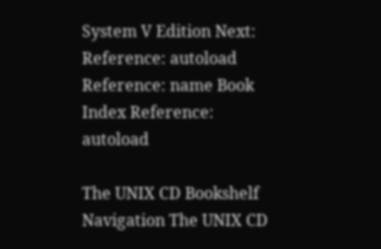System V Edition Next: Reference: autoload
Reference: name Book Index Reference: autoload

The UNIX CD Bookshelf Navigation The UNIX CD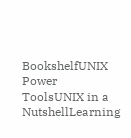BookshelfUNIX Power ToolsUNIX in a NutshellLearning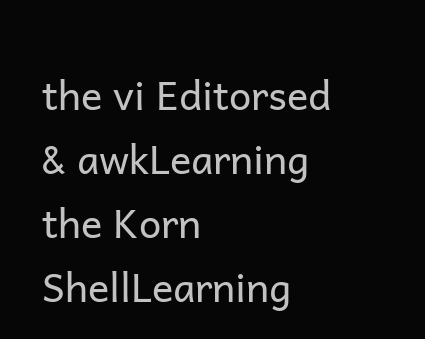the vi Editorsed & awkLearning the Korn ShellLearning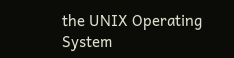the UNIX Operating System